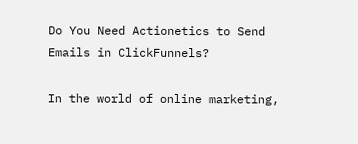Do You Need Actionetics to Send Emails in ClickFunnels?

In the world of online marketing,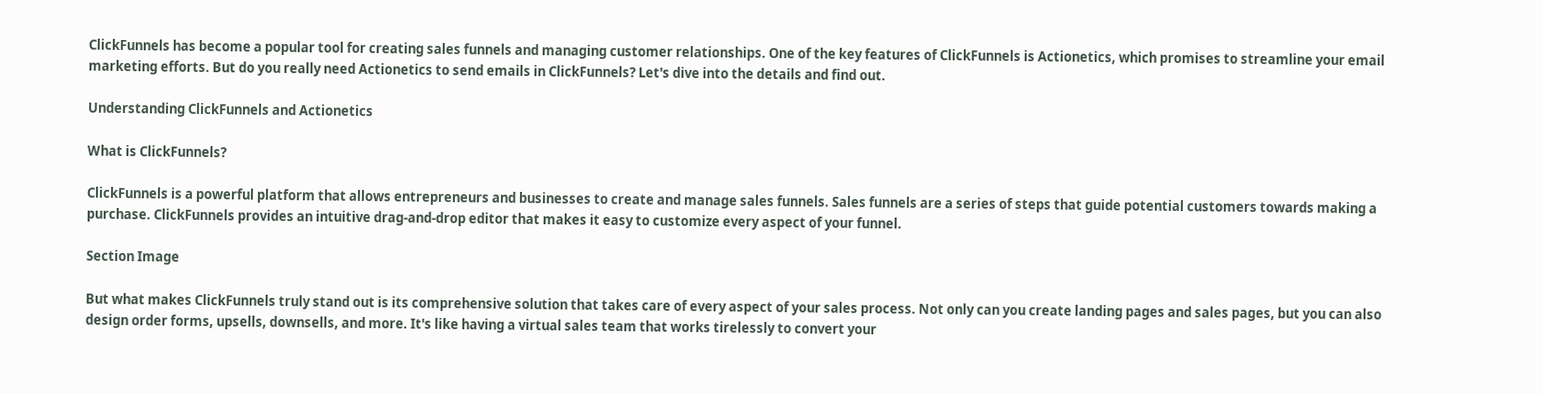ClickFunnels has become a popular tool for creating sales funnels and managing customer relationships. One of the key features of ClickFunnels is Actionetics, which promises to streamline your email marketing efforts. But do you really need Actionetics to send emails in ClickFunnels? Let's dive into the details and find out.

Understanding ClickFunnels and Actionetics

What is ClickFunnels?

ClickFunnels is a powerful platform that allows entrepreneurs and businesses to create and manage sales funnels. Sales funnels are a series of steps that guide potential customers towards making a purchase. ClickFunnels provides an intuitive drag-and-drop editor that makes it easy to customize every aspect of your funnel.

Section Image

But what makes ClickFunnels truly stand out is its comprehensive solution that takes care of every aspect of your sales process. Not only can you create landing pages and sales pages, but you can also design order forms, upsells, downsells, and more. It's like having a virtual sales team that works tirelessly to convert your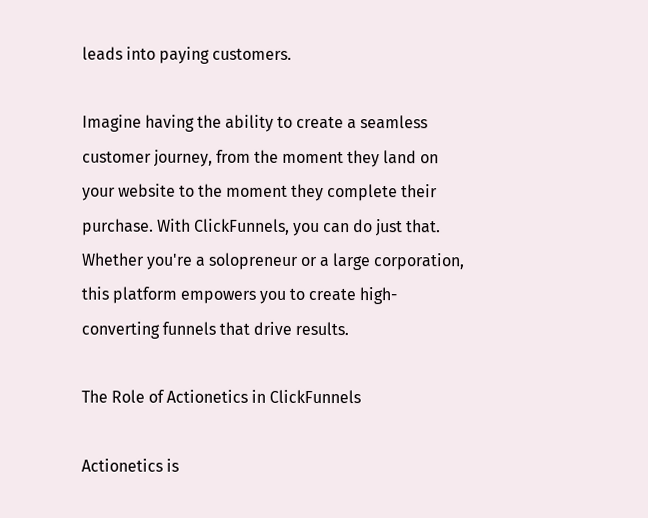leads into paying customers.

Imagine having the ability to create a seamless customer journey, from the moment they land on your website to the moment they complete their purchase. With ClickFunnels, you can do just that. Whether you're a solopreneur or a large corporation, this platform empowers you to create high-converting funnels that drive results.

The Role of Actionetics in ClickFunnels

Actionetics is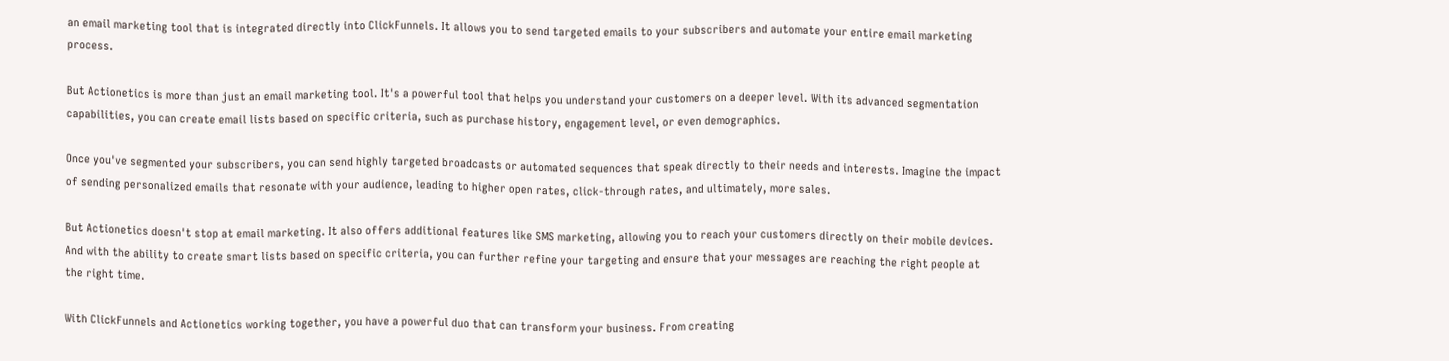an email marketing tool that is integrated directly into ClickFunnels. It allows you to send targeted emails to your subscribers and automate your entire email marketing process.

But Actionetics is more than just an email marketing tool. It's a powerful tool that helps you understand your customers on a deeper level. With its advanced segmentation capabilities, you can create email lists based on specific criteria, such as purchase history, engagement level, or even demographics.

Once you've segmented your subscribers, you can send highly targeted broadcasts or automated sequences that speak directly to their needs and interests. Imagine the impact of sending personalized emails that resonate with your audience, leading to higher open rates, click-through rates, and ultimately, more sales.

But Actionetics doesn't stop at email marketing. It also offers additional features like SMS marketing, allowing you to reach your customers directly on their mobile devices. And with the ability to create smart lists based on specific criteria, you can further refine your targeting and ensure that your messages are reaching the right people at the right time.

With ClickFunnels and Actionetics working together, you have a powerful duo that can transform your business. From creating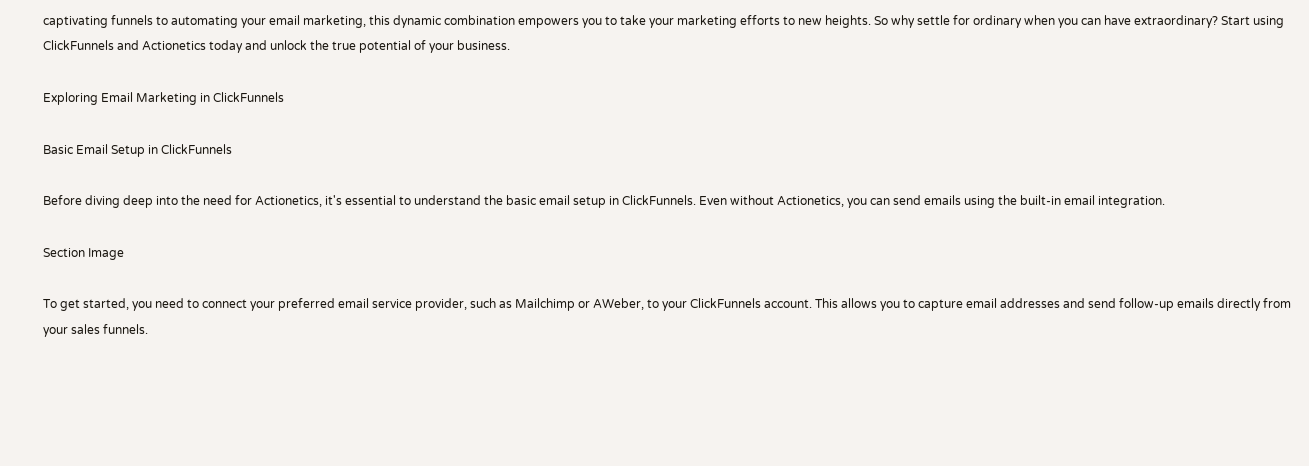captivating funnels to automating your email marketing, this dynamic combination empowers you to take your marketing efforts to new heights. So why settle for ordinary when you can have extraordinary? Start using ClickFunnels and Actionetics today and unlock the true potential of your business.

Exploring Email Marketing in ClickFunnels

Basic Email Setup in ClickFunnels

Before diving deep into the need for Actionetics, it's essential to understand the basic email setup in ClickFunnels. Even without Actionetics, you can send emails using the built-in email integration.

Section Image

To get started, you need to connect your preferred email service provider, such as Mailchimp or AWeber, to your ClickFunnels account. This allows you to capture email addresses and send follow-up emails directly from your sales funnels.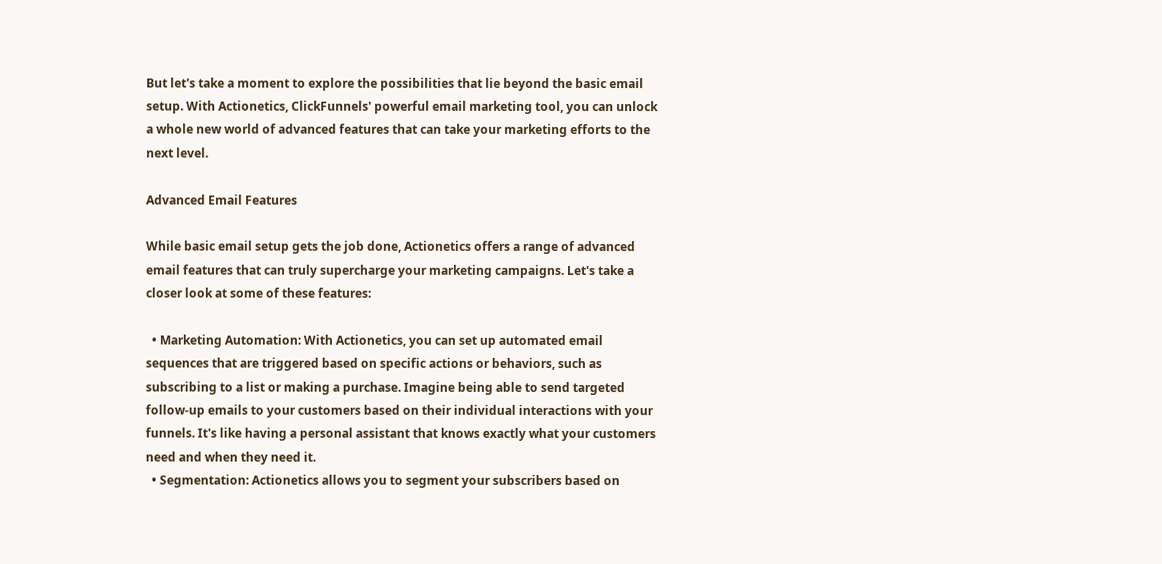But let's take a moment to explore the possibilities that lie beyond the basic email setup. With Actionetics, ClickFunnels' powerful email marketing tool, you can unlock a whole new world of advanced features that can take your marketing efforts to the next level.

Advanced Email Features

While basic email setup gets the job done, Actionetics offers a range of advanced email features that can truly supercharge your marketing campaigns. Let's take a closer look at some of these features:

  • Marketing Automation: With Actionetics, you can set up automated email sequences that are triggered based on specific actions or behaviors, such as subscribing to a list or making a purchase. Imagine being able to send targeted follow-up emails to your customers based on their individual interactions with your funnels. It's like having a personal assistant that knows exactly what your customers need and when they need it.
  • Segmentation: Actionetics allows you to segment your subscribers based on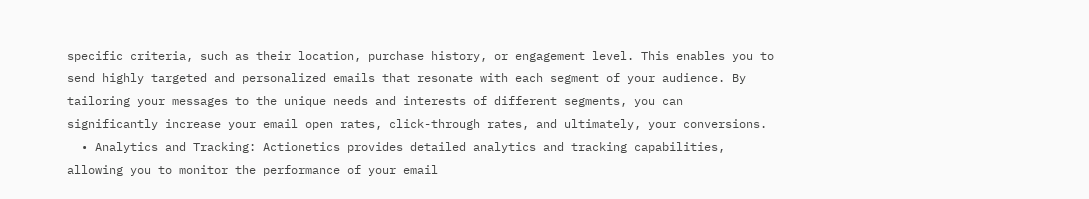specific criteria, such as their location, purchase history, or engagement level. This enables you to send highly targeted and personalized emails that resonate with each segment of your audience. By tailoring your messages to the unique needs and interests of different segments, you can significantly increase your email open rates, click-through rates, and ultimately, your conversions.
  • Analytics and Tracking: Actionetics provides detailed analytics and tracking capabilities, allowing you to monitor the performance of your email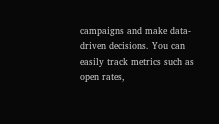campaigns and make data-driven decisions. You can easily track metrics such as open rates,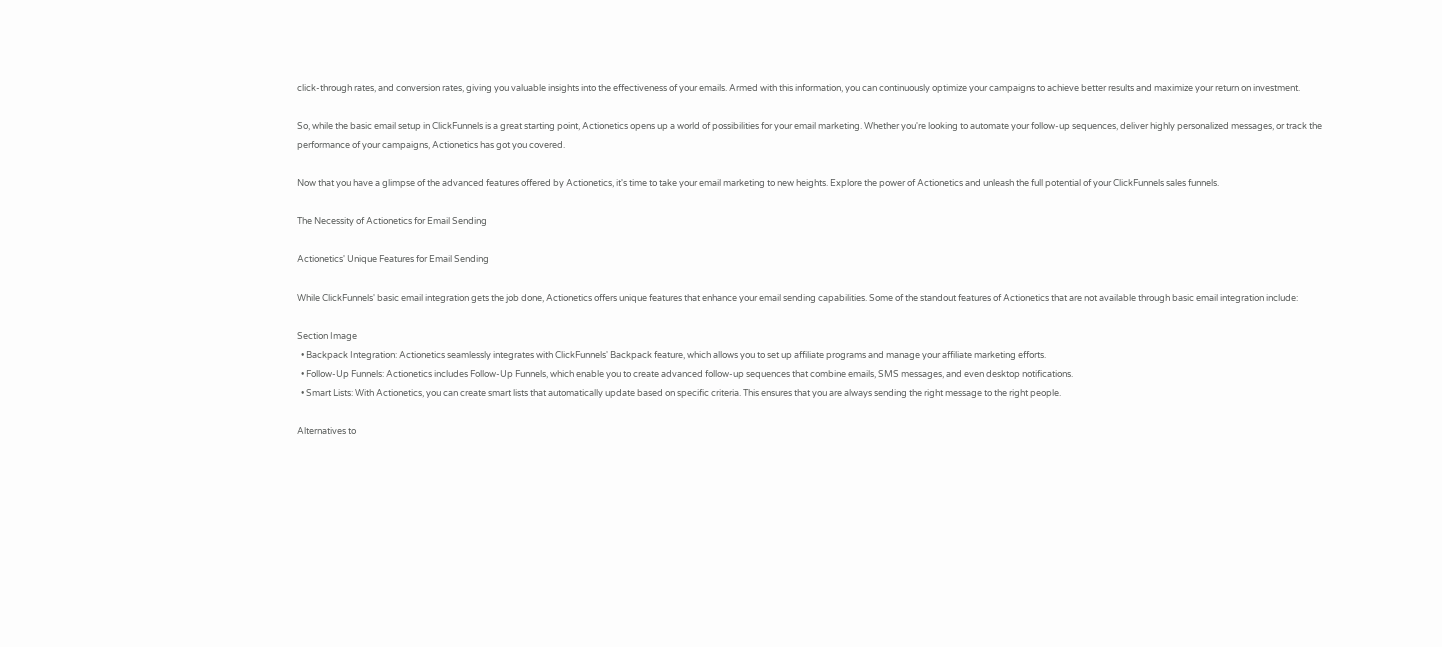click-through rates, and conversion rates, giving you valuable insights into the effectiveness of your emails. Armed with this information, you can continuously optimize your campaigns to achieve better results and maximize your return on investment.

So, while the basic email setup in ClickFunnels is a great starting point, Actionetics opens up a world of possibilities for your email marketing. Whether you're looking to automate your follow-up sequences, deliver highly personalized messages, or track the performance of your campaigns, Actionetics has got you covered.

Now that you have a glimpse of the advanced features offered by Actionetics, it's time to take your email marketing to new heights. Explore the power of Actionetics and unleash the full potential of your ClickFunnels sales funnels.

The Necessity of Actionetics for Email Sending

Actionetics' Unique Features for Email Sending

While ClickFunnels' basic email integration gets the job done, Actionetics offers unique features that enhance your email sending capabilities. Some of the standout features of Actionetics that are not available through basic email integration include:

Section Image
  • Backpack Integration: Actionetics seamlessly integrates with ClickFunnels' Backpack feature, which allows you to set up affiliate programs and manage your affiliate marketing efforts.
  • Follow-Up Funnels: Actionetics includes Follow-Up Funnels, which enable you to create advanced follow-up sequences that combine emails, SMS messages, and even desktop notifications.
  • Smart Lists: With Actionetics, you can create smart lists that automatically update based on specific criteria. This ensures that you are always sending the right message to the right people.

Alternatives to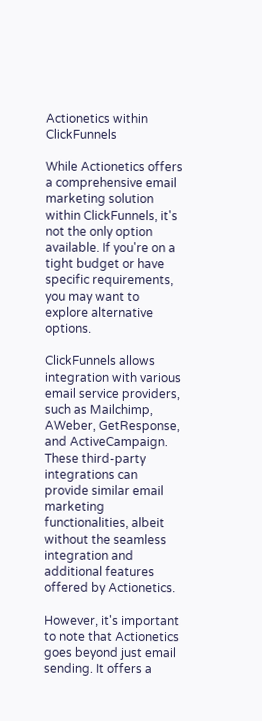Actionetics within ClickFunnels

While Actionetics offers a comprehensive email marketing solution within ClickFunnels, it's not the only option available. If you're on a tight budget or have specific requirements, you may want to explore alternative options.

ClickFunnels allows integration with various email service providers, such as Mailchimp, AWeber, GetResponse, and ActiveCampaign. These third-party integrations can provide similar email marketing functionalities, albeit without the seamless integration and additional features offered by Actionetics.

However, it's important to note that Actionetics goes beyond just email sending. It offers a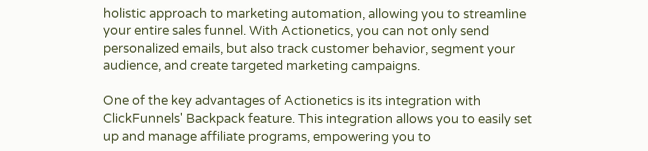holistic approach to marketing automation, allowing you to streamline your entire sales funnel. With Actionetics, you can not only send personalized emails, but also track customer behavior, segment your audience, and create targeted marketing campaigns.

One of the key advantages of Actionetics is its integration with ClickFunnels' Backpack feature. This integration allows you to easily set up and manage affiliate programs, empowering you to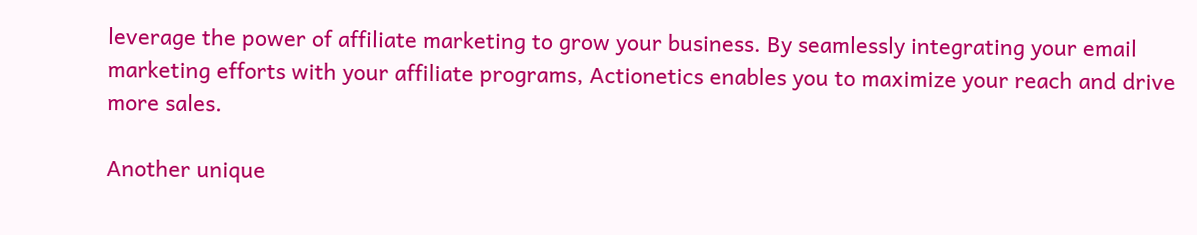leverage the power of affiliate marketing to grow your business. By seamlessly integrating your email marketing efforts with your affiliate programs, Actionetics enables you to maximize your reach and drive more sales.

Another unique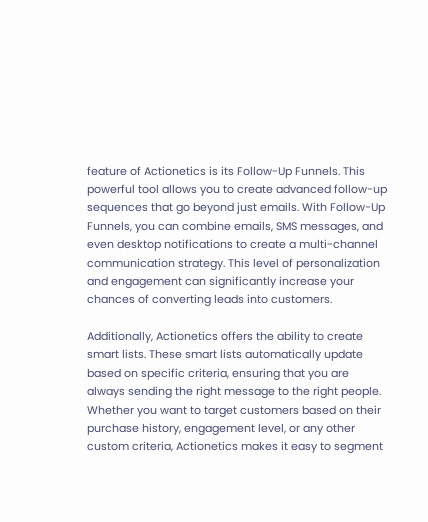feature of Actionetics is its Follow-Up Funnels. This powerful tool allows you to create advanced follow-up sequences that go beyond just emails. With Follow-Up Funnels, you can combine emails, SMS messages, and even desktop notifications to create a multi-channel communication strategy. This level of personalization and engagement can significantly increase your chances of converting leads into customers.

Additionally, Actionetics offers the ability to create smart lists. These smart lists automatically update based on specific criteria, ensuring that you are always sending the right message to the right people. Whether you want to target customers based on their purchase history, engagement level, or any other custom criteria, Actionetics makes it easy to segment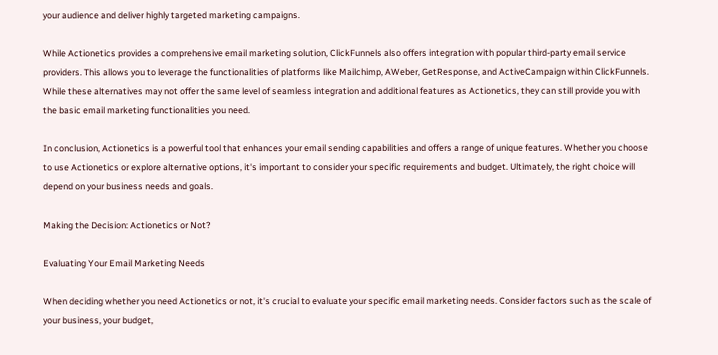your audience and deliver highly targeted marketing campaigns.

While Actionetics provides a comprehensive email marketing solution, ClickFunnels also offers integration with popular third-party email service providers. This allows you to leverage the functionalities of platforms like Mailchimp, AWeber, GetResponse, and ActiveCampaign within ClickFunnels. While these alternatives may not offer the same level of seamless integration and additional features as Actionetics, they can still provide you with the basic email marketing functionalities you need.

In conclusion, Actionetics is a powerful tool that enhances your email sending capabilities and offers a range of unique features. Whether you choose to use Actionetics or explore alternative options, it's important to consider your specific requirements and budget. Ultimately, the right choice will depend on your business needs and goals.

Making the Decision: Actionetics or Not?

Evaluating Your Email Marketing Needs

When deciding whether you need Actionetics or not, it's crucial to evaluate your specific email marketing needs. Consider factors such as the scale of your business, your budget,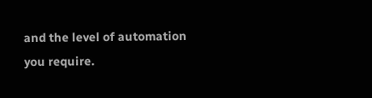and the level of automation you require.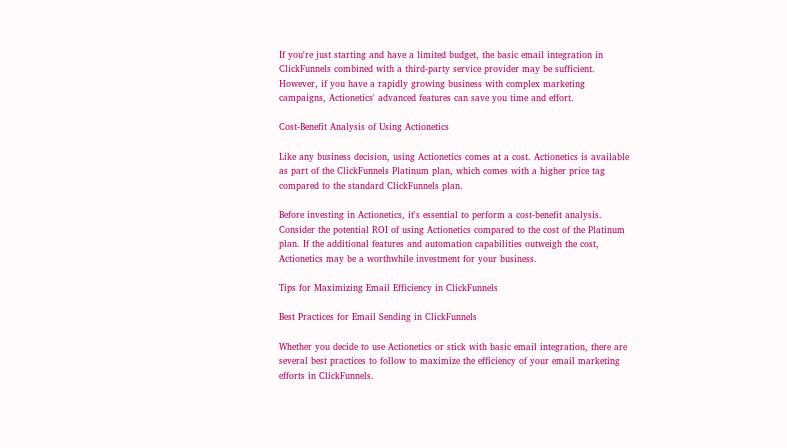If you're just starting and have a limited budget, the basic email integration in ClickFunnels combined with a third-party service provider may be sufficient. However, if you have a rapidly growing business with complex marketing campaigns, Actionetics' advanced features can save you time and effort.

Cost-Benefit Analysis of Using Actionetics

Like any business decision, using Actionetics comes at a cost. Actionetics is available as part of the ClickFunnels Platinum plan, which comes with a higher price tag compared to the standard ClickFunnels plan.

Before investing in Actionetics, it's essential to perform a cost-benefit analysis. Consider the potential ROI of using Actionetics compared to the cost of the Platinum plan. If the additional features and automation capabilities outweigh the cost, Actionetics may be a worthwhile investment for your business.

Tips for Maximizing Email Efficiency in ClickFunnels

Best Practices for Email Sending in ClickFunnels

Whether you decide to use Actionetics or stick with basic email integration, there are several best practices to follow to maximize the efficiency of your email marketing efforts in ClickFunnels.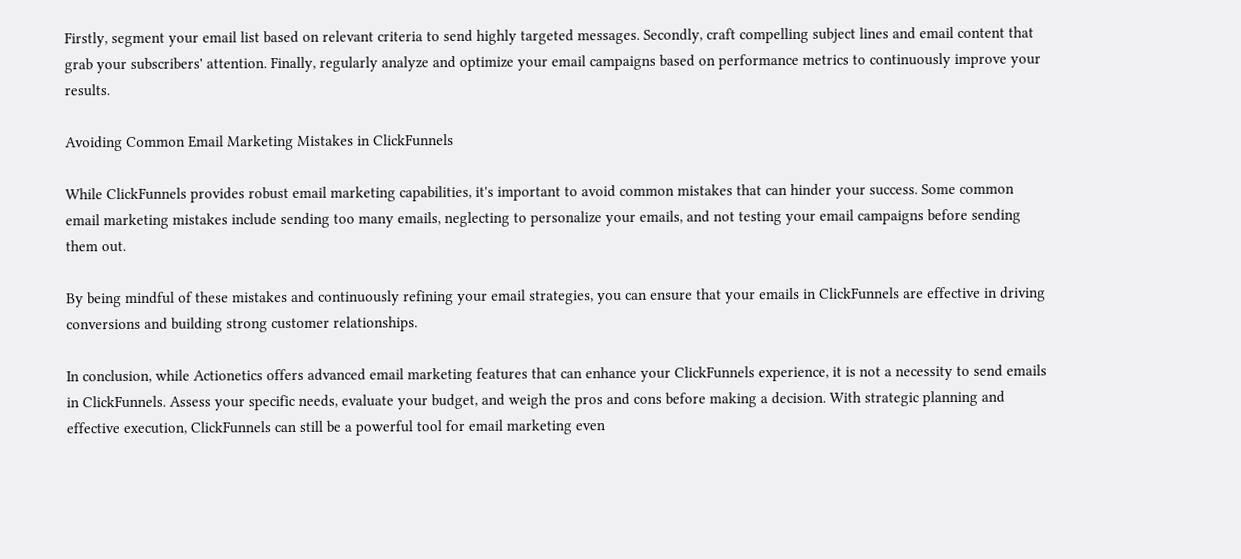Firstly, segment your email list based on relevant criteria to send highly targeted messages. Secondly, craft compelling subject lines and email content that grab your subscribers' attention. Finally, regularly analyze and optimize your email campaigns based on performance metrics to continuously improve your results.

Avoiding Common Email Marketing Mistakes in ClickFunnels

While ClickFunnels provides robust email marketing capabilities, it's important to avoid common mistakes that can hinder your success. Some common email marketing mistakes include sending too many emails, neglecting to personalize your emails, and not testing your email campaigns before sending them out.

By being mindful of these mistakes and continuously refining your email strategies, you can ensure that your emails in ClickFunnels are effective in driving conversions and building strong customer relationships.

In conclusion, while Actionetics offers advanced email marketing features that can enhance your ClickFunnels experience, it is not a necessity to send emails in ClickFunnels. Assess your specific needs, evaluate your budget, and weigh the pros and cons before making a decision. With strategic planning and effective execution, ClickFunnels can still be a powerful tool for email marketing even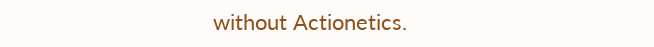without Actionetics.